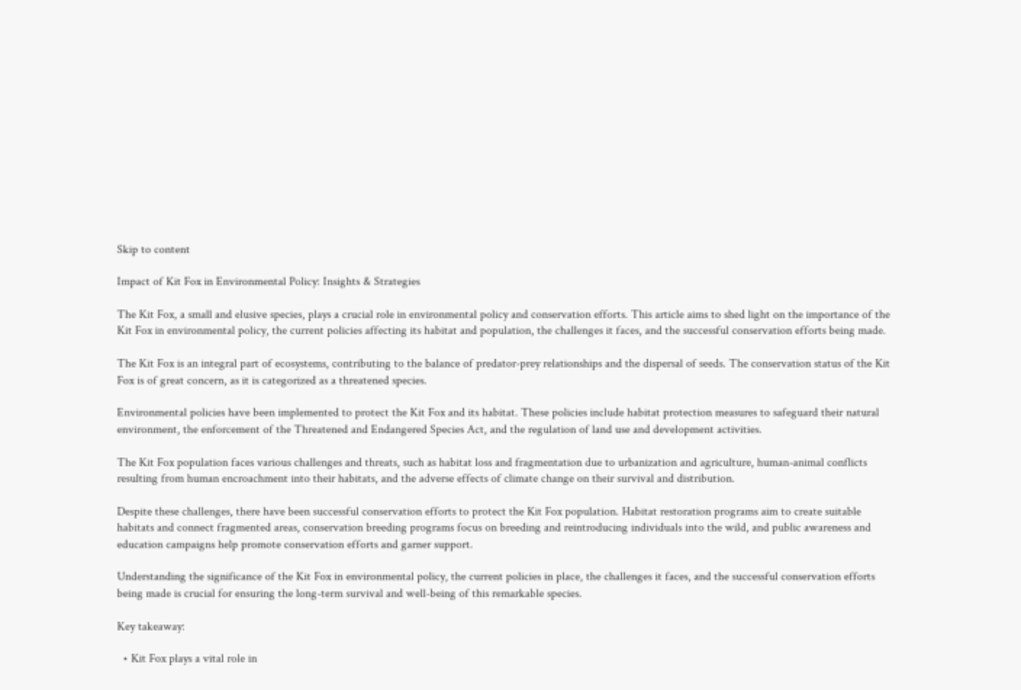Skip to content

Impact of Kit Fox in Environmental Policy: Insights & Strategies

The Kit Fox, a small and elusive species, plays a crucial role in environmental policy and conservation efforts. This article aims to shed light on the importance of the Kit Fox in environmental policy, the current policies affecting its habitat and population, the challenges it faces, and the successful conservation efforts being made.

The Kit Fox is an integral part of ecosystems, contributing to the balance of predator-prey relationships and the dispersal of seeds. The conservation status of the Kit Fox is of great concern, as it is categorized as a threatened species.

Environmental policies have been implemented to protect the Kit Fox and its habitat. These policies include habitat protection measures to safeguard their natural environment, the enforcement of the Threatened and Endangered Species Act, and the regulation of land use and development activities.

The Kit Fox population faces various challenges and threats, such as habitat loss and fragmentation due to urbanization and agriculture, human-animal conflicts resulting from human encroachment into their habitats, and the adverse effects of climate change on their survival and distribution.

Despite these challenges, there have been successful conservation efforts to protect the Kit Fox population. Habitat restoration programs aim to create suitable habitats and connect fragmented areas, conservation breeding programs focus on breeding and reintroducing individuals into the wild, and public awareness and education campaigns help promote conservation efforts and garner support.

Understanding the significance of the Kit Fox in environmental policy, the current policies in place, the challenges it faces, and the successful conservation efforts being made is crucial for ensuring the long-term survival and well-being of this remarkable species.

Key takeaway:

  • Kit Fox plays a vital role in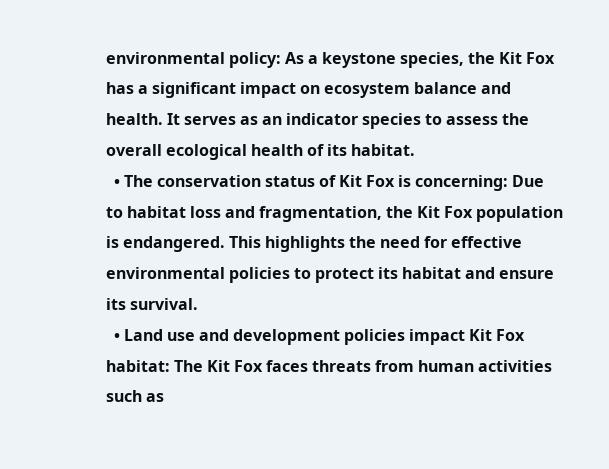environmental policy: As a keystone species, the Kit Fox has a significant impact on ecosystem balance and health. It serves as an indicator species to assess the overall ecological health of its habitat.
  • The conservation status of Kit Fox is concerning: Due to habitat loss and fragmentation, the Kit Fox population is endangered. This highlights the need for effective environmental policies to protect its habitat and ensure its survival.
  • Land use and development policies impact Kit Fox habitat: The Kit Fox faces threats from human activities such as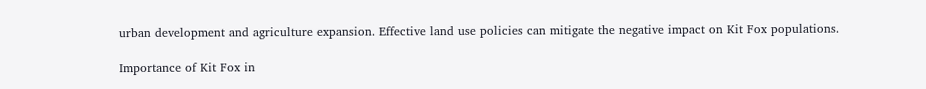urban development and agriculture expansion. Effective land use policies can mitigate the negative impact on Kit Fox populations.

Importance of Kit Fox in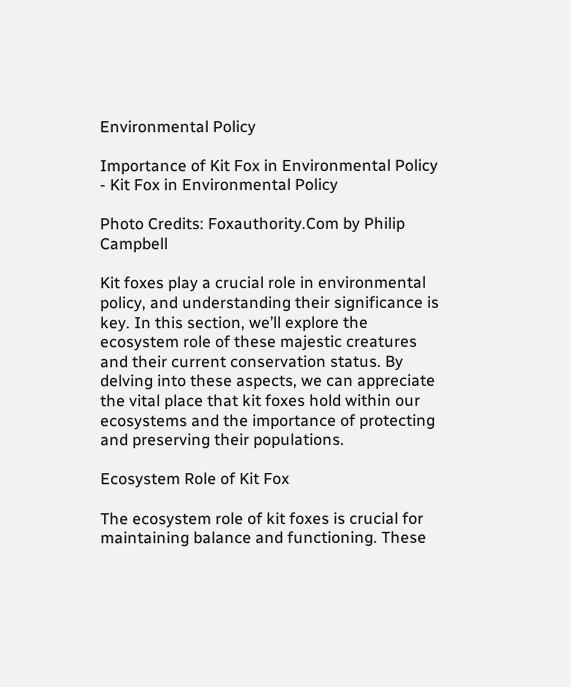Environmental Policy

Importance of Kit Fox in Environmental Policy - Kit Fox in Environmental Policy

Photo Credits: Foxauthority.Com by Philip Campbell

Kit foxes play a crucial role in environmental policy, and understanding their significance is key. In this section, we’ll explore the ecosystem role of these majestic creatures and their current conservation status. By delving into these aspects, we can appreciate the vital place that kit foxes hold within our ecosystems and the importance of protecting and preserving their populations.

Ecosystem Role of Kit Fox

The ecosystem role of kit foxes is crucial for maintaining balance and functioning. These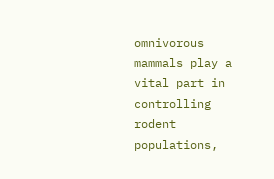omnivorous mammals play a vital part in controlling rodent populations,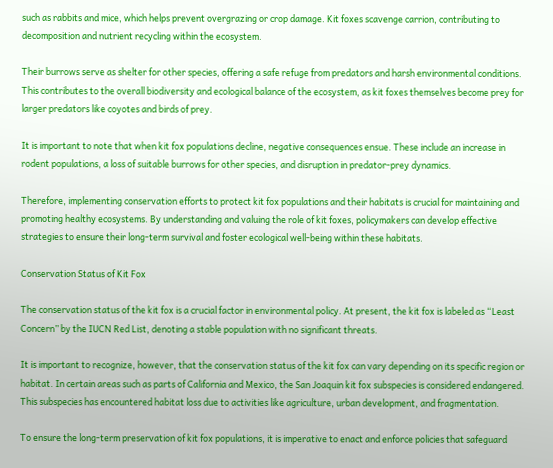such as rabbits and mice, which helps prevent overgrazing or crop damage. Kit foxes scavenge carrion, contributing to decomposition and nutrient recycling within the ecosystem.

Their burrows serve as shelter for other species, offering a safe refuge from predators and harsh environmental conditions. This contributes to the overall biodiversity and ecological balance of the ecosystem, as kit foxes themselves become prey for larger predators like coyotes and birds of prey.

It is important to note that when kit fox populations decline, negative consequences ensue. These include an increase in rodent populations, a loss of suitable burrows for other species, and disruption in predator-prey dynamics.

Therefore, implementing conservation efforts to protect kit fox populations and their habitats is crucial for maintaining and promoting healthy ecosystems. By understanding and valuing the role of kit foxes, policymakers can develop effective strategies to ensure their long-term survival and foster ecological well-being within these habitats.

Conservation Status of Kit Fox

The conservation status of the kit fox is a crucial factor in environmental policy. At present, the kit fox is labeled as “Least Concern” by the IUCN Red List, denoting a stable population with no significant threats.

It is important to recognize, however, that the conservation status of the kit fox can vary depending on its specific region or habitat. In certain areas such as parts of California and Mexico, the San Joaquin kit fox subspecies is considered endangered. This subspecies has encountered habitat loss due to activities like agriculture, urban development, and fragmentation.

To ensure the long-term preservation of kit fox populations, it is imperative to enact and enforce policies that safeguard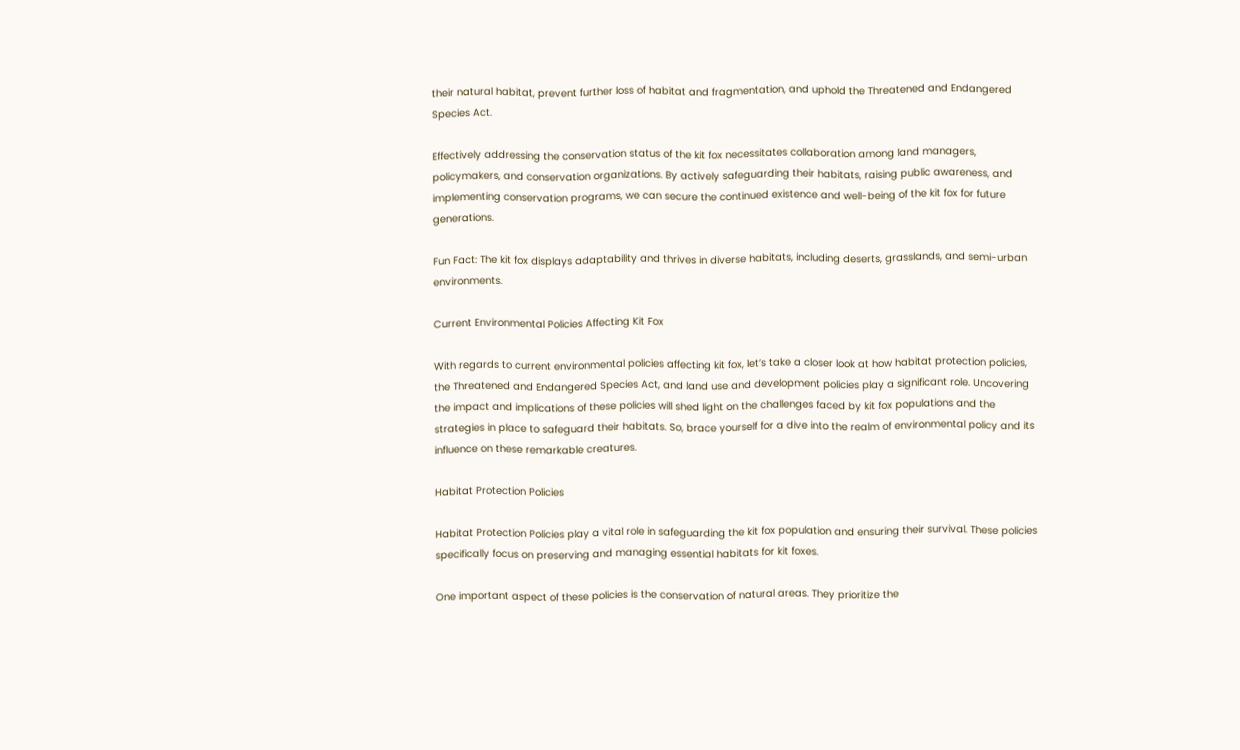their natural habitat, prevent further loss of habitat and fragmentation, and uphold the Threatened and Endangered Species Act.

Effectively addressing the conservation status of the kit fox necessitates collaboration among land managers, policymakers, and conservation organizations. By actively safeguarding their habitats, raising public awareness, and implementing conservation programs, we can secure the continued existence and well-being of the kit fox for future generations.

Fun Fact: The kit fox displays adaptability and thrives in diverse habitats, including deserts, grasslands, and semi-urban environments.

Current Environmental Policies Affecting Kit Fox

With regards to current environmental policies affecting kit fox, let’s take a closer look at how habitat protection policies, the Threatened and Endangered Species Act, and land use and development policies play a significant role. Uncovering the impact and implications of these policies will shed light on the challenges faced by kit fox populations and the strategies in place to safeguard their habitats. So, brace yourself for a dive into the realm of environmental policy and its influence on these remarkable creatures.

Habitat Protection Policies

Habitat Protection Policies play a vital role in safeguarding the kit fox population and ensuring their survival. These policies specifically focus on preserving and managing essential habitats for kit foxes.

One important aspect of these policies is the conservation of natural areas. They prioritize the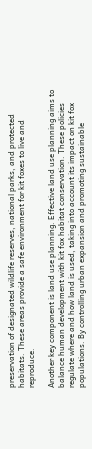preservation of designated wildlife reserves, national parks, and protected habitats. These areas provide a safe environment for kit foxes to live and reproduce.

Another key component is land use planning. Effective land use planning aims to balance human development with kit fox habitat conservation. These policies regulate where and how land is used, taking into account its impact on kit fox populations. By controlling urban expansion and promoting sustainable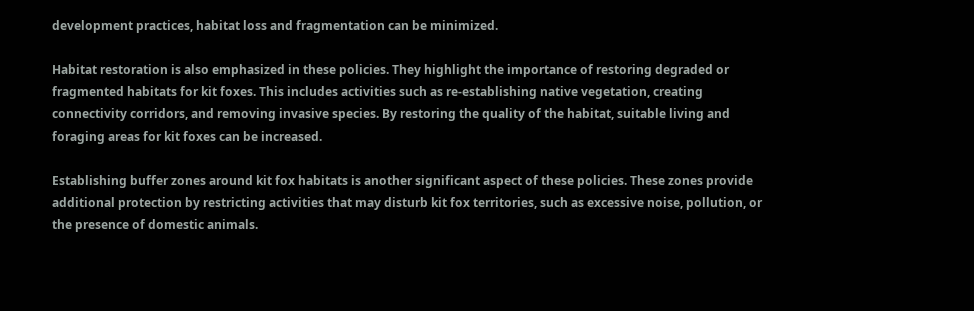development practices, habitat loss and fragmentation can be minimized.

Habitat restoration is also emphasized in these policies. They highlight the importance of restoring degraded or fragmented habitats for kit foxes. This includes activities such as re-establishing native vegetation, creating connectivity corridors, and removing invasive species. By restoring the quality of the habitat, suitable living and foraging areas for kit foxes can be increased.

Establishing buffer zones around kit fox habitats is another significant aspect of these policies. These zones provide additional protection by restricting activities that may disturb kit fox territories, such as excessive noise, pollution, or the presence of domestic animals.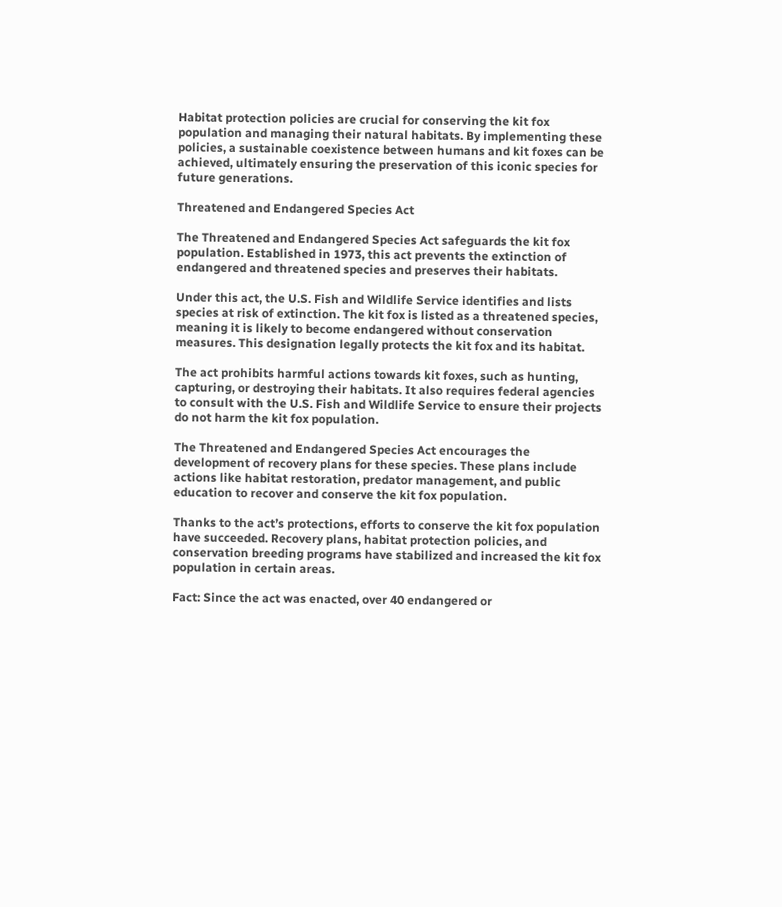Habitat protection policies are crucial for conserving the kit fox population and managing their natural habitats. By implementing these policies, a sustainable coexistence between humans and kit foxes can be achieved, ultimately ensuring the preservation of this iconic species for future generations.

Threatened and Endangered Species Act

The Threatened and Endangered Species Act safeguards the kit fox population. Established in 1973, this act prevents the extinction of endangered and threatened species and preserves their habitats.

Under this act, the U.S. Fish and Wildlife Service identifies and lists species at risk of extinction. The kit fox is listed as a threatened species, meaning it is likely to become endangered without conservation measures. This designation legally protects the kit fox and its habitat.

The act prohibits harmful actions towards kit foxes, such as hunting, capturing, or destroying their habitats. It also requires federal agencies to consult with the U.S. Fish and Wildlife Service to ensure their projects do not harm the kit fox population.

The Threatened and Endangered Species Act encourages the development of recovery plans for these species. These plans include actions like habitat restoration, predator management, and public education to recover and conserve the kit fox population.

Thanks to the act’s protections, efforts to conserve the kit fox population have succeeded. Recovery plans, habitat protection policies, and conservation breeding programs have stabilized and increased the kit fox population in certain areas.

Fact: Since the act was enacted, over 40 endangered or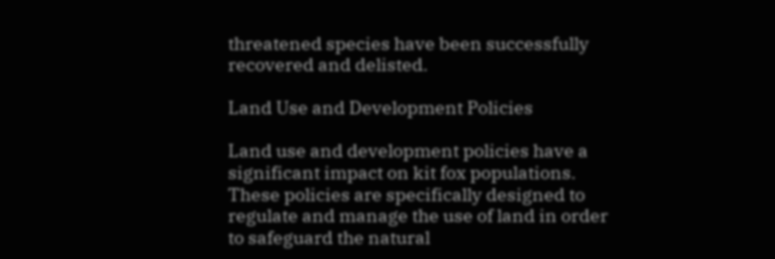threatened species have been successfully recovered and delisted.

Land Use and Development Policies

Land use and development policies have a significant impact on kit fox populations. These policies are specifically designed to regulate and manage the use of land in order to safeguard the natural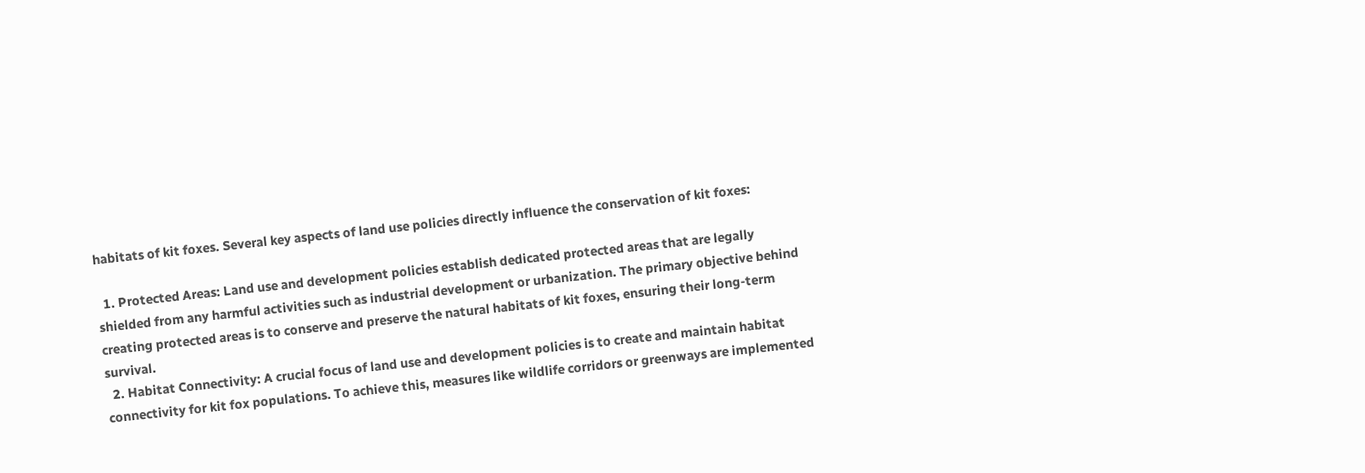habitats of kit foxes. Several key aspects of land use policies directly influence the conservation of kit foxes:

  1. Protected Areas: Land use and development policies establish dedicated protected areas that are legally shielded from any harmful activities such as industrial development or urbanization. The primary objective behind creating protected areas is to conserve and preserve the natural habitats of kit foxes, ensuring their long-term survival.
  2. Habitat Connectivity: A crucial focus of land use and development policies is to create and maintain habitat connectivity for kit fox populations. To achieve this, measures like wildlife corridors or greenways are implemented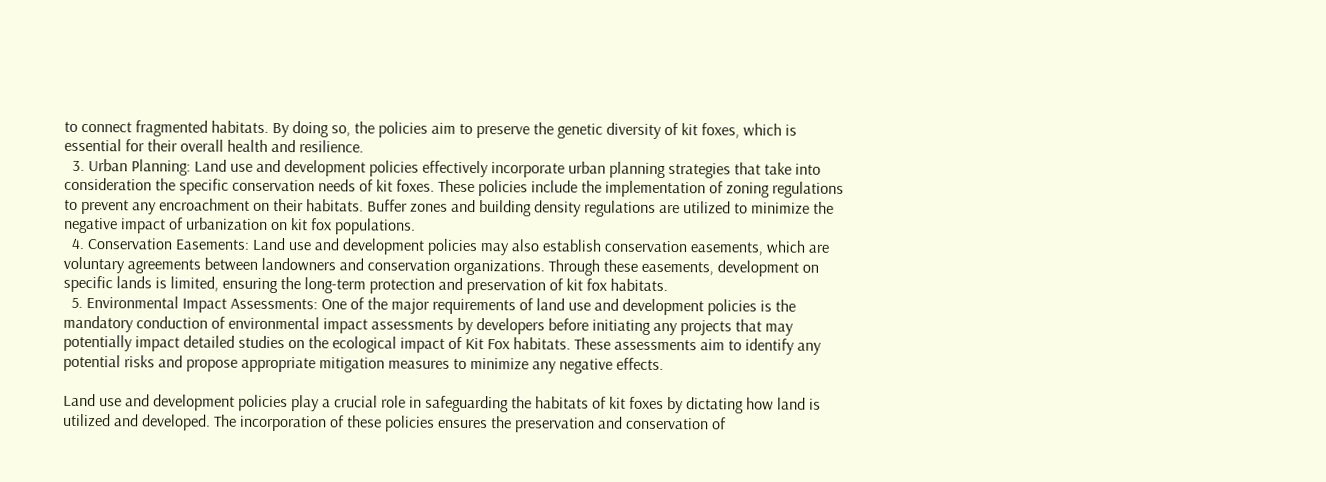to connect fragmented habitats. By doing so, the policies aim to preserve the genetic diversity of kit foxes, which is essential for their overall health and resilience.
  3. Urban Planning: Land use and development policies effectively incorporate urban planning strategies that take into consideration the specific conservation needs of kit foxes. These policies include the implementation of zoning regulations to prevent any encroachment on their habitats. Buffer zones and building density regulations are utilized to minimize the negative impact of urbanization on kit fox populations.
  4. Conservation Easements: Land use and development policies may also establish conservation easements, which are voluntary agreements between landowners and conservation organizations. Through these easements, development on specific lands is limited, ensuring the long-term protection and preservation of kit fox habitats.
  5. Environmental Impact Assessments: One of the major requirements of land use and development policies is the mandatory conduction of environmental impact assessments by developers before initiating any projects that may potentially impact detailed studies on the ecological impact of Kit Fox habitats. These assessments aim to identify any potential risks and propose appropriate mitigation measures to minimize any negative effects.

Land use and development policies play a crucial role in safeguarding the habitats of kit foxes by dictating how land is utilized and developed. The incorporation of these policies ensures the preservation and conservation of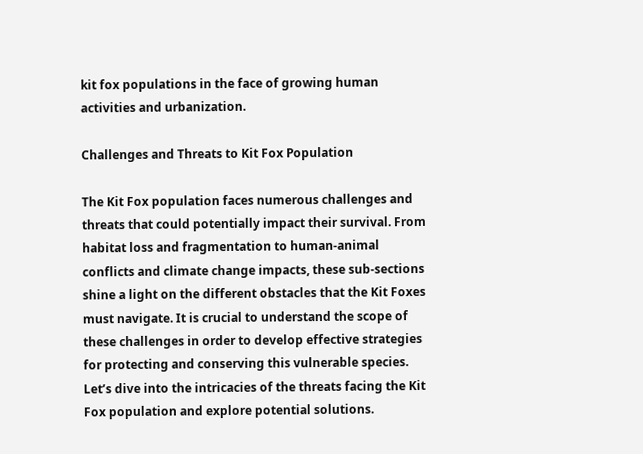kit fox populations in the face of growing human activities and urbanization.

Challenges and Threats to Kit Fox Population

The Kit Fox population faces numerous challenges and threats that could potentially impact their survival. From habitat loss and fragmentation to human-animal conflicts and climate change impacts, these sub-sections shine a light on the different obstacles that the Kit Foxes must navigate. It is crucial to understand the scope of these challenges in order to develop effective strategies for protecting and conserving this vulnerable species. Let’s dive into the intricacies of the threats facing the Kit Fox population and explore potential solutions.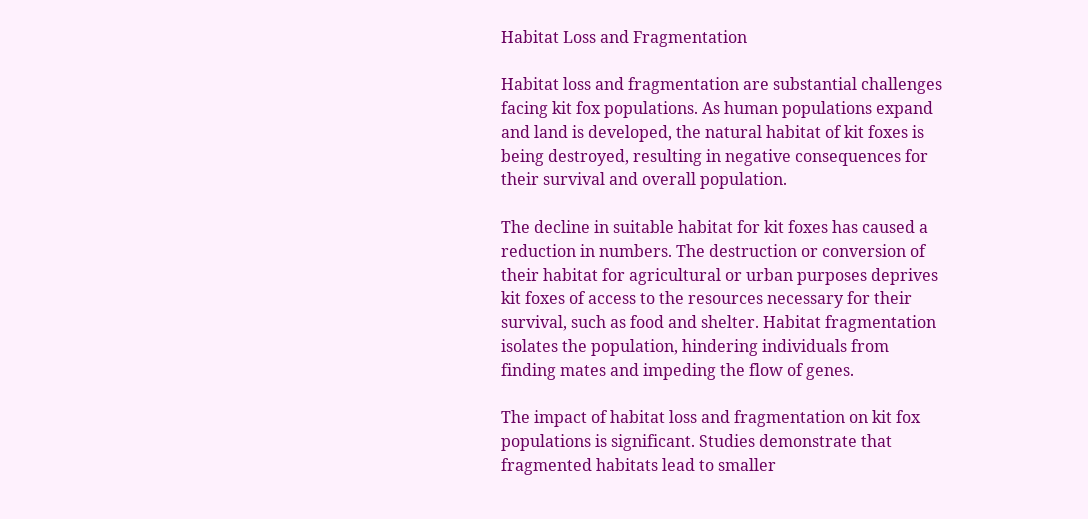Habitat Loss and Fragmentation

Habitat loss and fragmentation are substantial challenges facing kit fox populations. As human populations expand and land is developed, the natural habitat of kit foxes is being destroyed, resulting in negative consequences for their survival and overall population.

The decline in suitable habitat for kit foxes has caused a reduction in numbers. The destruction or conversion of their habitat for agricultural or urban purposes deprives kit foxes of access to the resources necessary for their survival, such as food and shelter. Habitat fragmentation isolates the population, hindering individuals from finding mates and impeding the flow of genes.

The impact of habitat loss and fragmentation on kit fox populations is significant. Studies demonstrate that fragmented habitats lead to smaller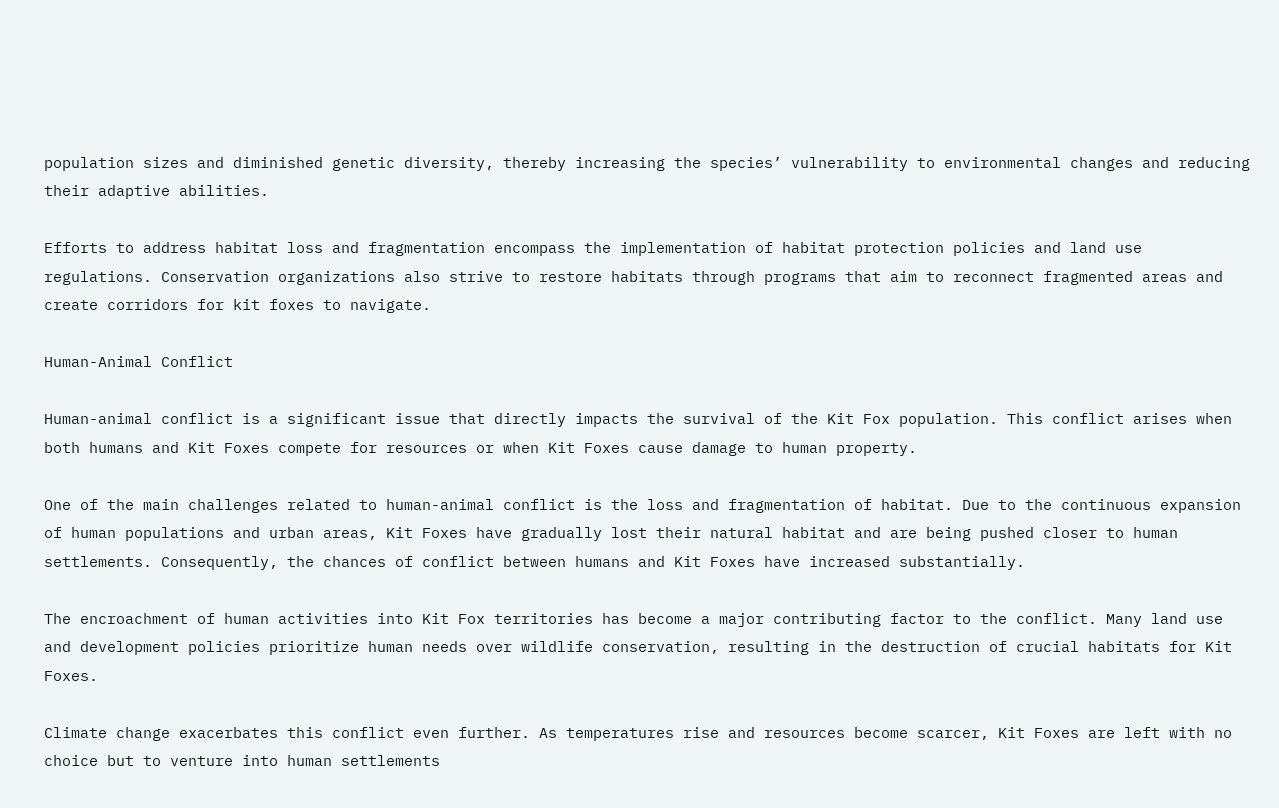population sizes and diminished genetic diversity, thereby increasing the species’ vulnerability to environmental changes and reducing their adaptive abilities.

Efforts to address habitat loss and fragmentation encompass the implementation of habitat protection policies and land use regulations. Conservation organizations also strive to restore habitats through programs that aim to reconnect fragmented areas and create corridors for kit foxes to navigate.

Human-Animal Conflict

Human-animal conflict is a significant issue that directly impacts the survival of the Kit Fox population. This conflict arises when both humans and Kit Foxes compete for resources or when Kit Foxes cause damage to human property.

One of the main challenges related to human-animal conflict is the loss and fragmentation of habitat. Due to the continuous expansion of human populations and urban areas, Kit Foxes have gradually lost their natural habitat and are being pushed closer to human settlements. Consequently, the chances of conflict between humans and Kit Foxes have increased substantially.

The encroachment of human activities into Kit Fox territories has become a major contributing factor to the conflict. Many land use and development policies prioritize human needs over wildlife conservation, resulting in the destruction of crucial habitats for Kit Foxes.

Climate change exacerbates this conflict even further. As temperatures rise and resources become scarcer, Kit Foxes are left with no choice but to venture into human settlements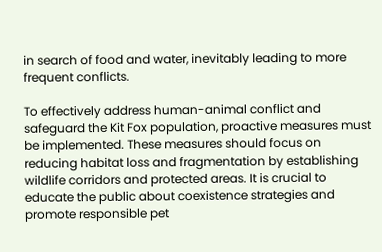in search of food and water, inevitably leading to more frequent conflicts.

To effectively address human-animal conflict and safeguard the Kit Fox population, proactive measures must be implemented. These measures should focus on reducing habitat loss and fragmentation by establishing wildlife corridors and protected areas. It is crucial to educate the public about coexistence strategies and promote responsible pet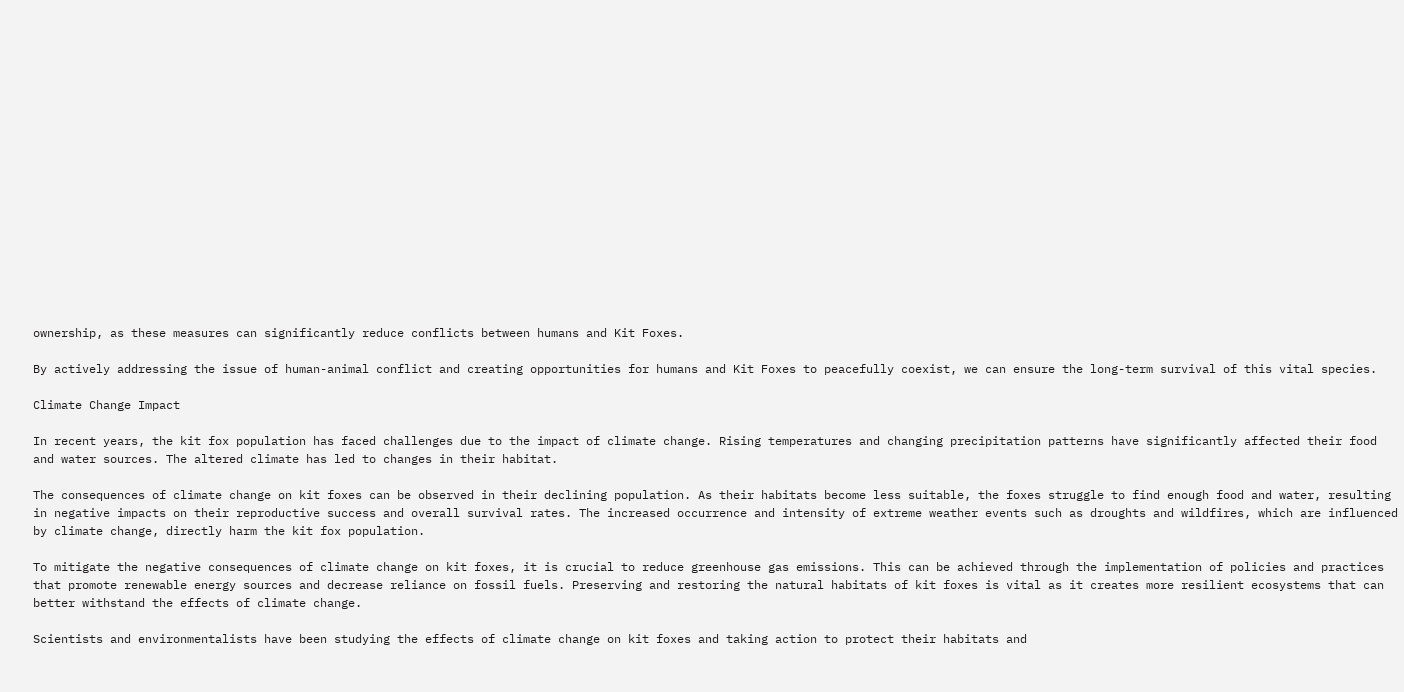ownership, as these measures can significantly reduce conflicts between humans and Kit Foxes.

By actively addressing the issue of human-animal conflict and creating opportunities for humans and Kit Foxes to peacefully coexist, we can ensure the long-term survival of this vital species.

Climate Change Impact

In recent years, the kit fox population has faced challenges due to the impact of climate change. Rising temperatures and changing precipitation patterns have significantly affected their food and water sources. The altered climate has led to changes in their habitat.

The consequences of climate change on kit foxes can be observed in their declining population. As their habitats become less suitable, the foxes struggle to find enough food and water, resulting in negative impacts on their reproductive success and overall survival rates. The increased occurrence and intensity of extreme weather events such as droughts and wildfires, which are influenced by climate change, directly harm the kit fox population.

To mitigate the negative consequences of climate change on kit foxes, it is crucial to reduce greenhouse gas emissions. This can be achieved through the implementation of policies and practices that promote renewable energy sources and decrease reliance on fossil fuels. Preserving and restoring the natural habitats of kit foxes is vital as it creates more resilient ecosystems that can better withstand the effects of climate change.

Scientists and environmentalists have been studying the effects of climate change on kit foxes and taking action to protect their habitats and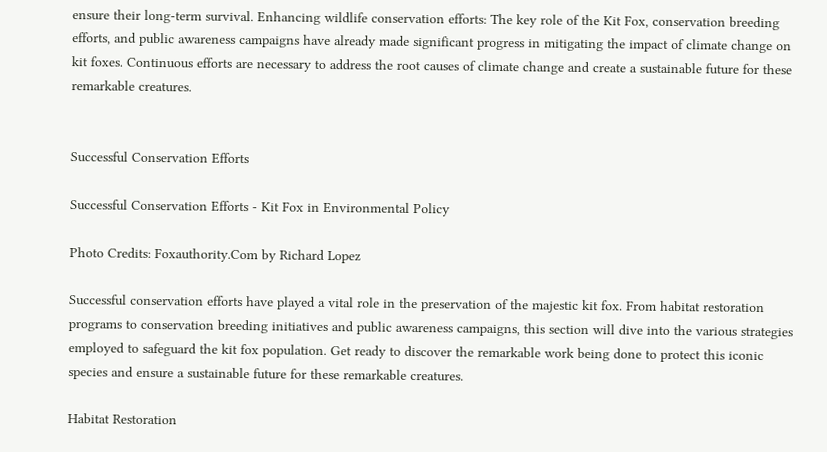ensure their long-term survival. Enhancing wildlife conservation efforts: The key role of the Kit Fox, conservation breeding efforts, and public awareness campaigns have already made significant progress in mitigating the impact of climate change on kit foxes. Continuous efforts are necessary to address the root causes of climate change and create a sustainable future for these remarkable creatures.


Successful Conservation Efforts

Successful Conservation Efforts - Kit Fox in Environmental Policy

Photo Credits: Foxauthority.Com by Richard Lopez

Successful conservation efforts have played a vital role in the preservation of the majestic kit fox. From habitat restoration programs to conservation breeding initiatives and public awareness campaigns, this section will dive into the various strategies employed to safeguard the kit fox population. Get ready to discover the remarkable work being done to protect this iconic species and ensure a sustainable future for these remarkable creatures.

Habitat Restoration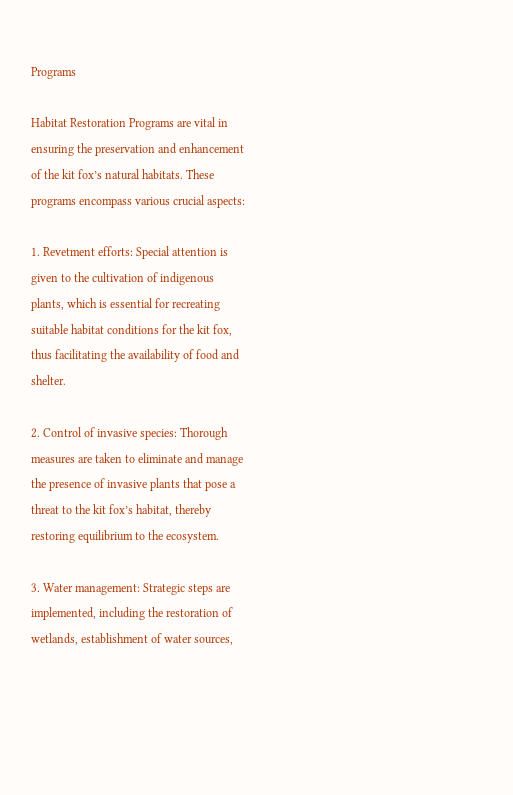Programs

Habitat Restoration Programs are vital in ensuring the preservation and enhancement of the kit fox’s natural habitats. These programs encompass various crucial aspects:

1. Revetment efforts: Special attention is given to the cultivation of indigenous plants, which is essential for recreating suitable habitat conditions for the kit fox, thus facilitating the availability of food and shelter.

2. Control of invasive species: Thorough measures are taken to eliminate and manage the presence of invasive plants that pose a threat to the kit fox’s habitat, thereby restoring equilibrium to the ecosystem.

3. Water management: Strategic steps are implemented, including the restoration of wetlands, establishment of water sources,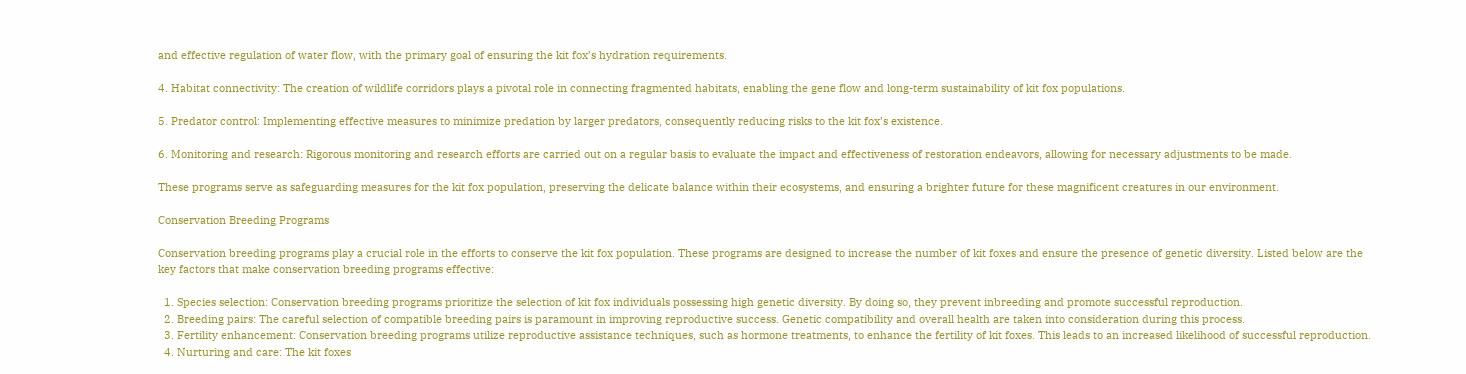and effective regulation of water flow, with the primary goal of ensuring the kit fox’s hydration requirements.

4. Habitat connectivity: The creation of wildlife corridors plays a pivotal role in connecting fragmented habitats, enabling the gene flow and long-term sustainability of kit fox populations.

5. Predator control: Implementing effective measures to minimize predation by larger predators, consequently reducing risks to the kit fox’s existence.

6. Monitoring and research: Rigorous monitoring and research efforts are carried out on a regular basis to evaluate the impact and effectiveness of restoration endeavors, allowing for necessary adjustments to be made.

These programs serve as safeguarding measures for the kit fox population, preserving the delicate balance within their ecosystems, and ensuring a brighter future for these magnificent creatures in our environment.

Conservation Breeding Programs

Conservation breeding programs play a crucial role in the efforts to conserve the kit fox population. These programs are designed to increase the number of kit foxes and ensure the presence of genetic diversity. Listed below are the key factors that make conservation breeding programs effective:

  1. Species selection: Conservation breeding programs prioritize the selection of kit fox individuals possessing high genetic diversity. By doing so, they prevent inbreeding and promote successful reproduction.
  2. Breeding pairs: The careful selection of compatible breeding pairs is paramount in improving reproductive success. Genetic compatibility and overall health are taken into consideration during this process.
  3. Fertility enhancement: Conservation breeding programs utilize reproductive assistance techniques, such as hormone treatments, to enhance the fertility of kit foxes. This leads to an increased likelihood of successful reproduction.
  4. Nurturing and care: The kit foxes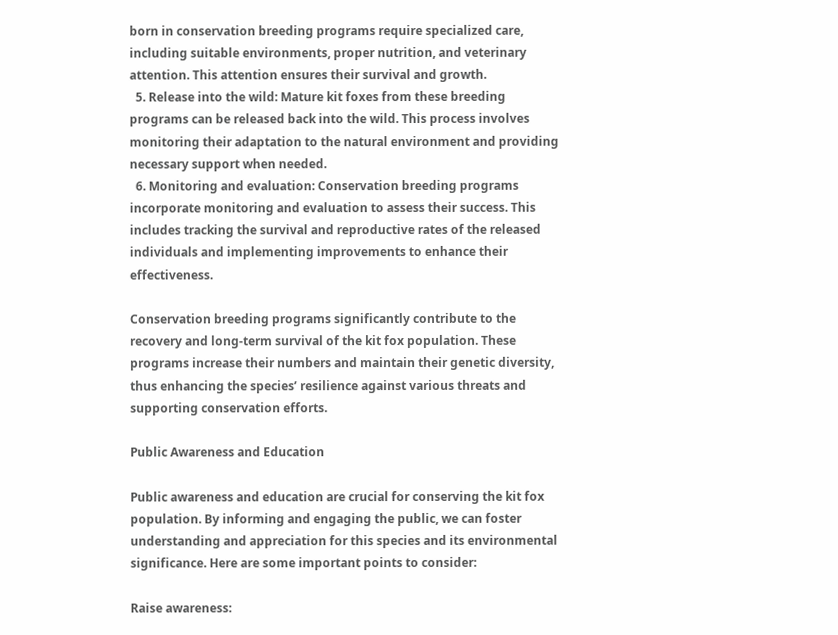born in conservation breeding programs require specialized care, including suitable environments, proper nutrition, and veterinary attention. This attention ensures their survival and growth.
  5. Release into the wild: Mature kit foxes from these breeding programs can be released back into the wild. This process involves monitoring their adaptation to the natural environment and providing necessary support when needed.
  6. Monitoring and evaluation: Conservation breeding programs incorporate monitoring and evaluation to assess their success. This includes tracking the survival and reproductive rates of the released individuals and implementing improvements to enhance their effectiveness.

Conservation breeding programs significantly contribute to the recovery and long-term survival of the kit fox population. These programs increase their numbers and maintain their genetic diversity, thus enhancing the species’ resilience against various threats and supporting conservation efforts.

Public Awareness and Education

Public awareness and education are crucial for conserving the kit fox population. By informing and engaging the public, we can foster understanding and appreciation for this species and its environmental significance. Here are some important points to consider:

Raise awareness: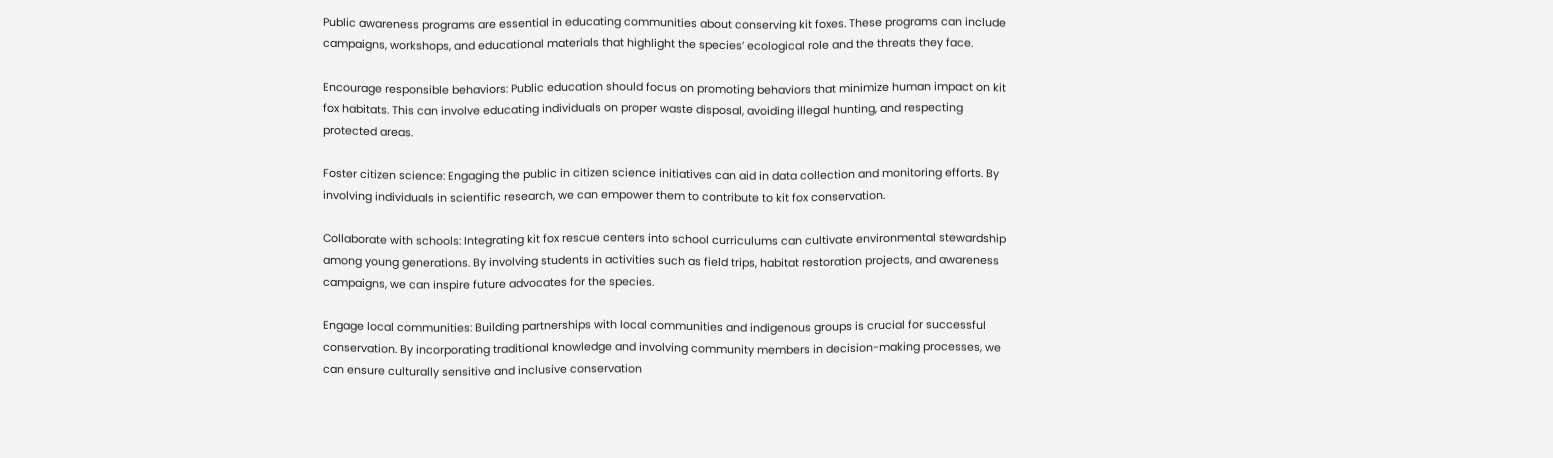Public awareness programs are essential in educating communities about conserving kit foxes. These programs can include campaigns, workshops, and educational materials that highlight the species’ ecological role and the threats they face.

Encourage responsible behaviors: Public education should focus on promoting behaviors that minimize human impact on kit fox habitats. This can involve educating individuals on proper waste disposal, avoiding illegal hunting, and respecting protected areas.

Foster citizen science: Engaging the public in citizen science initiatives can aid in data collection and monitoring efforts. By involving individuals in scientific research, we can empower them to contribute to kit fox conservation.

Collaborate with schools: Integrating kit fox rescue centers into school curriculums can cultivate environmental stewardship among young generations. By involving students in activities such as field trips, habitat restoration projects, and awareness campaigns, we can inspire future advocates for the species.

Engage local communities: Building partnerships with local communities and indigenous groups is crucial for successful conservation. By incorporating traditional knowledge and involving community members in decision-making processes, we can ensure culturally sensitive and inclusive conservation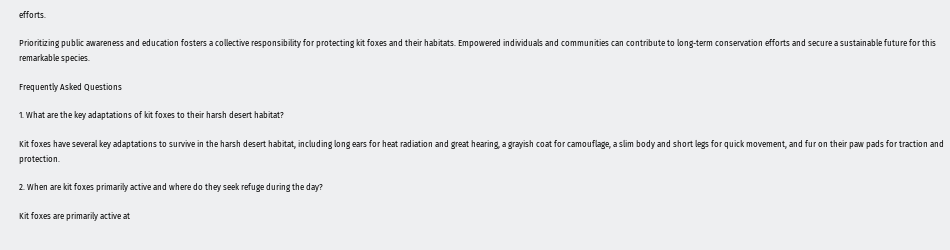efforts.

Prioritizing public awareness and education fosters a collective responsibility for protecting kit foxes and their habitats. Empowered individuals and communities can contribute to long-term conservation efforts and secure a sustainable future for this remarkable species.

Frequently Asked Questions

1. What are the key adaptations of kit foxes to their harsh desert habitat?

Kit foxes have several key adaptations to survive in the harsh desert habitat, including long ears for heat radiation and great hearing, a grayish coat for camouflage, a slim body and short legs for quick movement, and fur on their paw pads for traction and protection.

2. When are kit foxes primarily active and where do they seek refuge during the day?

Kit foxes are primarily active at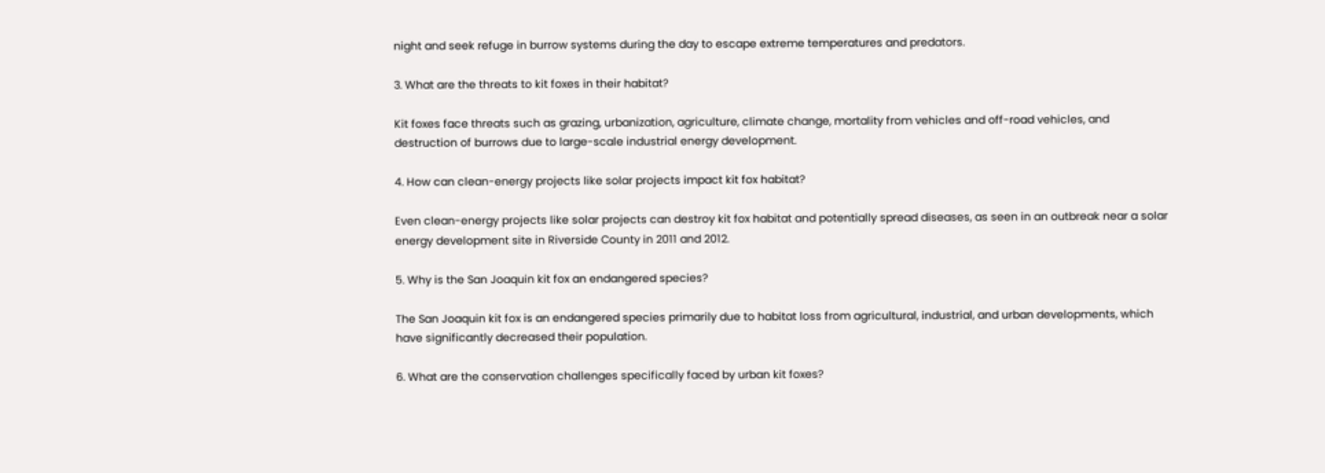night and seek refuge in burrow systems during the day to escape extreme temperatures and predators.

3. What are the threats to kit foxes in their habitat?

Kit foxes face threats such as grazing, urbanization, agriculture, climate change, mortality from vehicles and off-road vehicles, and destruction of burrows due to large-scale industrial energy development.

4. How can clean-energy projects like solar projects impact kit fox habitat?

Even clean-energy projects like solar projects can destroy kit fox habitat and potentially spread diseases, as seen in an outbreak near a solar energy development site in Riverside County in 2011 and 2012.

5. Why is the San Joaquin kit fox an endangered species?

The San Joaquin kit fox is an endangered species primarily due to habitat loss from agricultural, industrial, and urban developments, which have significantly decreased their population.

6. What are the conservation challenges specifically faced by urban kit foxes?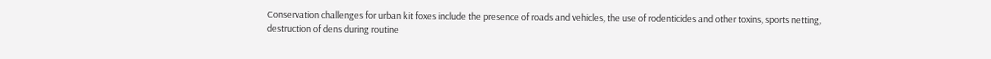Conservation challenges for urban kit foxes include the presence of roads and vehicles, the use of rodenticides and other toxins, sports netting, destruction of dens during routine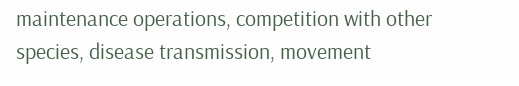maintenance operations, competition with other species, disease transmission, movement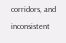corridors, and inconsistent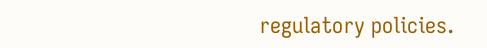regulatory policies.